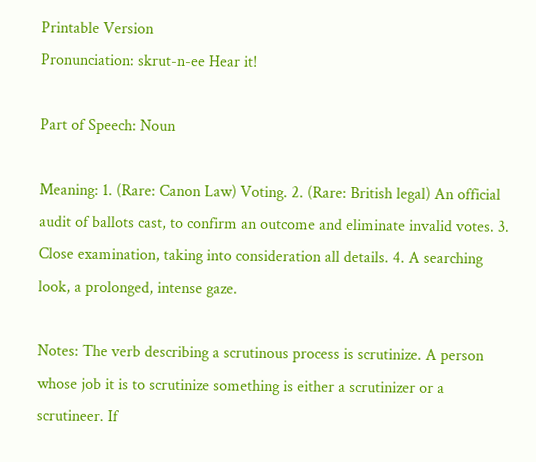Printable Version
Pronunciation: skrut-n-ee Hear it!

Part of Speech: Noun

Meaning: 1. (Rare: Canon Law) Voting. 2. (Rare: British legal) An official audit of ballots cast, to confirm an outcome and eliminate invalid votes. 3. Close examination, taking into consideration all details. 4. A searching look, a prolonged, intense gaze.

Notes: The verb describing a scrutinous process is scrutinize. A person whose job it is to scrutinize something is either a scrutinizer or a scrutineer. If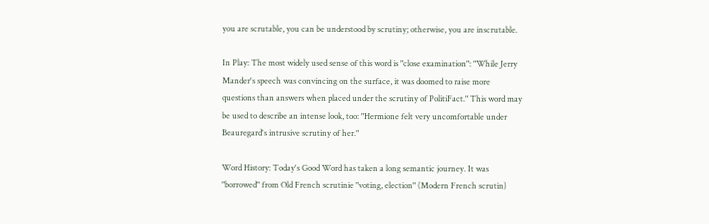you are scrutable, you can be understood by scrutiny; otherwise, you are inscrutable.

In Play: The most widely used sense of this word is "close examination": "While Jerry Mander's speech was convincing on the surface, it was doomed to raise more questions than answers when placed under the scrutiny of PolitiFact." This word may be used to describe an intense look, too: "Hermione felt very uncomfortable under Beauregard's intrusive scrutiny of her."

Word History: Today's Good Word has taken a long semantic journey. It was "borrowed" from Old French scrutinie "voting, election" (Modern French scrutin)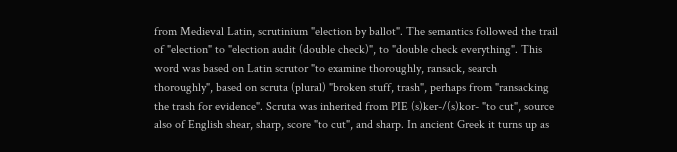from Medieval Latin, scrutinium "election by ballot". The semantics followed the trail of "election" to "election audit (double check)", to "double check everything". This word was based on Latin scrutor "to examine thoroughly, ransack, search thoroughly", based on scruta (plural) "broken stuff, trash", perhaps from "ransacking the trash for evidence". Scruta was inherited from PIE (s)ker-/(s)kor- "to cut", source also of English shear, sharp, score "to cut", and sharp. In ancient Greek it turns up as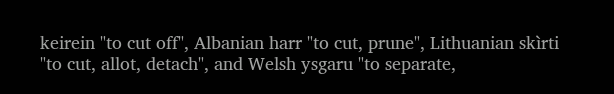keirein "to cut off", Albanian harr "to cut, prune", Lithuanian skìrti "to cut, allot, detach", and Welsh ysgaru "to separate,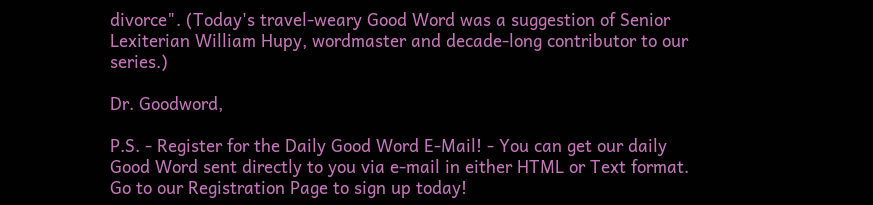divorce". (Today's travel-weary Good Word was a suggestion of Senior Lexiterian William Hupy, wordmaster and decade-long contributor to our series.)

Dr. Goodword,

P.S. - Register for the Daily Good Word E-Mail! - You can get our daily Good Word sent directly to you via e-mail in either HTML or Text format. Go to our Registration Page to sign up today!